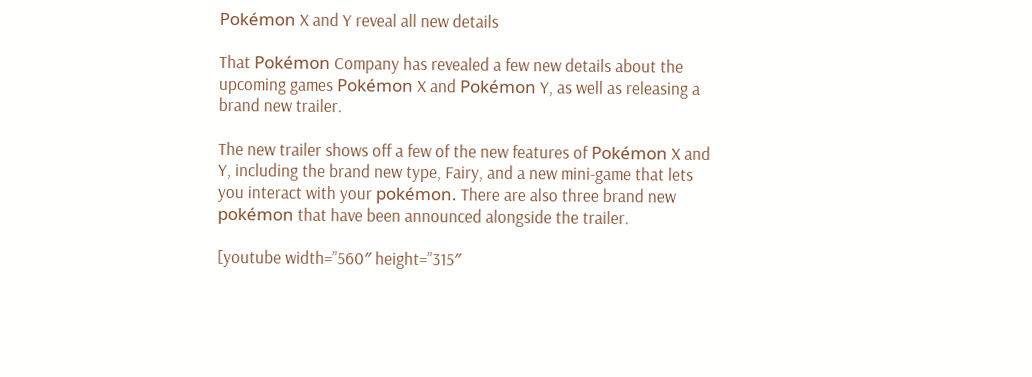Pokémon X and Y reveal all new details

That Pokémon Company has revealed a few new details about the upcoming games Pokémon X and Pokémon Y, as well as releasing a brand new trailer.

The new trailer shows off a few of the new features of Pokémon X and Y, including the brand new type, Fairy, and a new mini-game that lets you interact with your pokémon. There are also three brand new pokémon that have been announced alongside the trailer.

[youtube width=”560″ height=”315″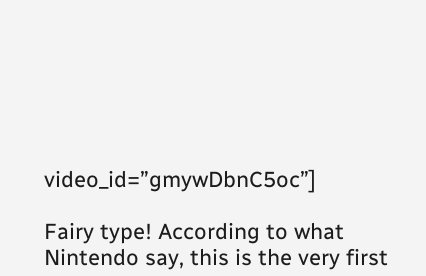video_id=”gmywDbnC5oc”]

Fairy type! According to what Nintendo say, this is the very first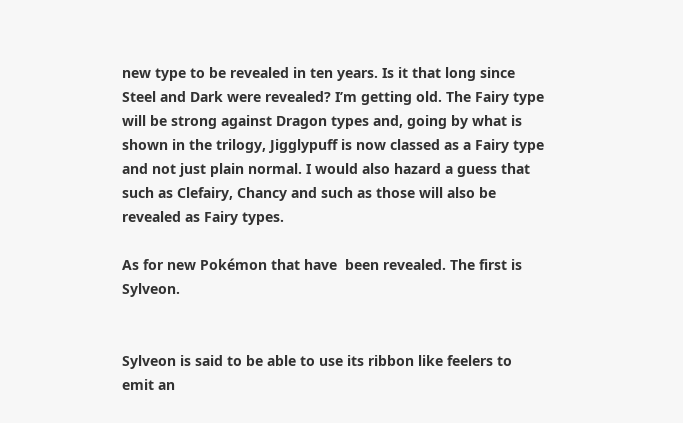new type to be revealed in ten years. Is it that long since Steel and Dark were revealed? I’m getting old. The Fairy type will be strong against Dragon types and, going by what is shown in the trilogy, Jigglypuff is now classed as a Fairy type and not just plain normal. I would also hazard a guess that such as Clefairy, Chancy and such as those will also be revealed as Fairy types.

As for new Pokémon that have  been revealed. The first is Sylveon.


Sylveon is said to be able to use its ribbon like feelers to emit an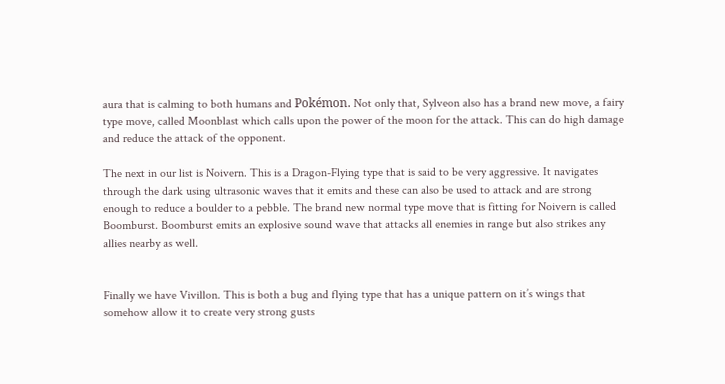aura that is calming to both humans and Pokémon. Not only that, Sylveon also has a brand new move, a fairy type move, called Moonblast which calls upon the power of the moon for the attack. This can do high damage and reduce the attack of the opponent.

The next in our list is Noivern. This is a Dragon-Flying type that is said to be very aggressive. It navigates through the dark using ultrasonic waves that it emits and these can also be used to attack and are strong enough to reduce a boulder to a pebble. The brand new normal type move that is fitting for Noivern is called Boomburst. Boomburst emits an explosive sound wave that attacks all enemies in range but also strikes any allies nearby as well.


Finally we have Vivillon. This is both a bug and flying type that has a unique pattern on it’s wings that somehow allow it to create very strong gusts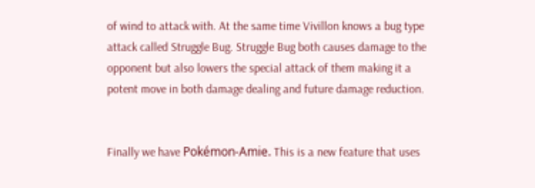of wind to attack with. At the same time Vivillon knows a bug type attack called Struggle Bug. Struggle Bug both causes damage to the opponent but also lowers the special attack of them making it a potent move in both damage dealing and future damage reduction.


Finally we have Pokémon-Amie. This is a new feature that uses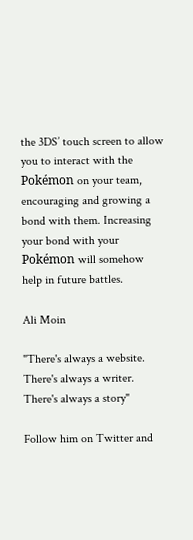the 3DS’ touch screen to allow you to interact with the Pokémon on your team, encouraging and growing a bond with them. Increasing your bond with your Pokémon will somehow help in future battles.

Ali Moin

"There's always a website. There's always a writer. There's always a story"

Follow him on Twitter and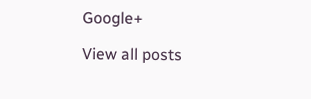Google+

View all posts